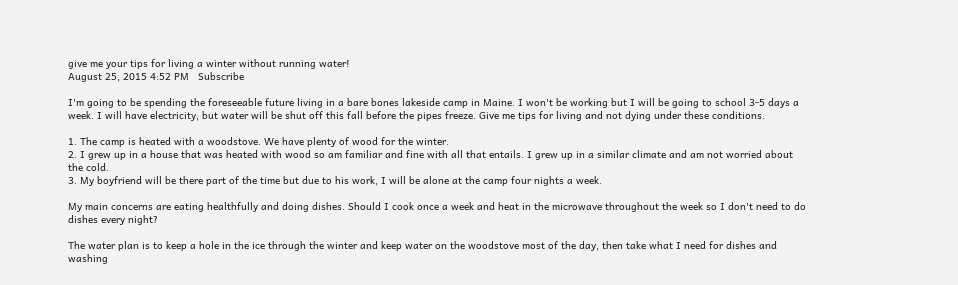give me your tips for living a winter without running water!
August 25, 2015 4:52 PM   Subscribe

I'm going to be spending the foreseeable future living in a bare bones lakeside camp in Maine. I won't be working but I will be going to school 3-5 days a week. I will have electricity, but water will be shut off this fall before the pipes freeze. Give me tips for living and not dying under these conditions.

1. The camp is heated with a woodstove. We have plenty of wood for the winter.
2. I grew up in a house that was heated with wood so am familiar and fine with all that entails. I grew up in a similar climate and am not worried about the cold.
3. My boyfriend will be there part of the time but due to his work, I will be alone at the camp four nights a week.

My main concerns are eating healthfully and doing dishes. Should I cook once a week and heat in the microwave throughout the week so I don't need to do dishes every night?

The water plan is to keep a hole in the ice through the winter and keep water on the woodstove most of the day, then take what I need for dishes and washing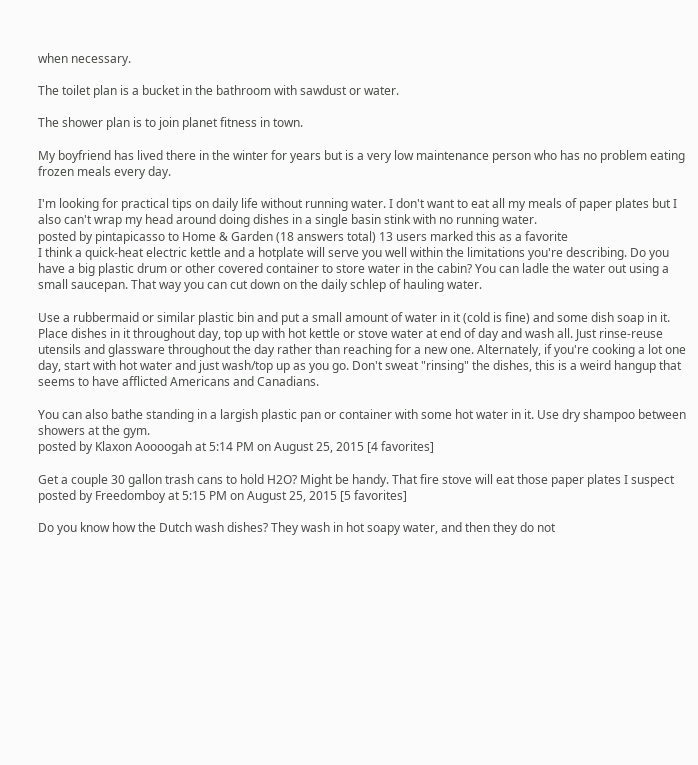when necessary.

The toilet plan is a bucket in the bathroom with sawdust or water.

The shower plan is to join planet fitness in town.

My boyfriend has lived there in the winter for years but is a very low maintenance person who has no problem eating frozen meals every day.

I'm looking for practical tips on daily life without running water. I don't want to eat all my meals of paper plates but I also can't wrap my head around doing dishes in a single basin stink with no running water.
posted by pintapicasso to Home & Garden (18 answers total) 13 users marked this as a favorite
I think a quick-heat electric kettle and a hotplate will serve you well within the limitations you're describing. Do you have a big plastic drum or other covered container to store water in the cabin? You can ladle the water out using a small saucepan. That way you can cut down on the daily schlep of hauling water.

Use a rubbermaid or similar plastic bin and put a small amount of water in it (cold is fine) and some dish soap in it. Place dishes in it throughout day, top up with hot kettle or stove water at end of day and wash all. Just rinse-reuse utensils and glassware throughout the day rather than reaching for a new one. Alternately, if you're cooking a lot one day, start with hot water and just wash/top up as you go. Don't sweat "rinsing" the dishes, this is a weird hangup that seems to have afflicted Americans and Canadians.

You can also bathe standing in a largish plastic pan or container with some hot water in it. Use dry shampoo between showers at the gym.
posted by Klaxon Aoooogah at 5:14 PM on August 25, 2015 [4 favorites]

Get a couple 30 gallon trash cans to hold H2O? Might be handy. That fire stove will eat those paper plates I suspect
posted by Freedomboy at 5:15 PM on August 25, 2015 [5 favorites]

Do you know how the Dutch wash dishes? They wash in hot soapy water, and then they do not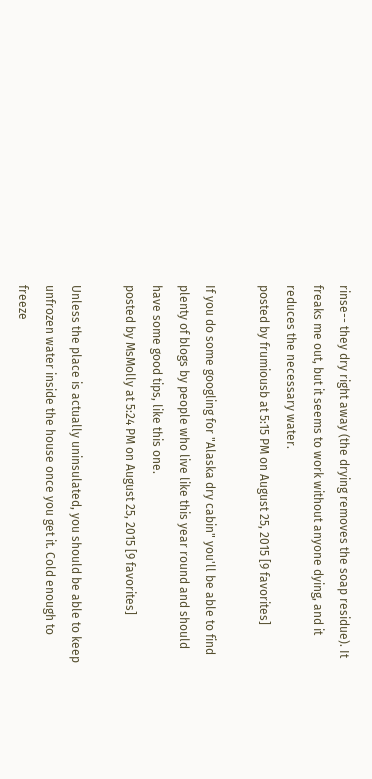rinse-- they dry right away (the drying removes the soap residue). It freaks me out, but it seems to work without anyone dying, and it reduces the necessary water.
posted by frumiousb at 5:15 PM on August 25, 2015 [9 favorites]

If you do some googling for "Alaska dry cabin" you'll be able to find plenty of blogs by people who live like this year round and should have some good tips, like this one.
posted by MsMolly at 5:24 PM on August 25, 2015 [9 favorites]

Unless the place is actually uninsulated, you should be able to keep unfrozen water inside the house once you get it. Cold enough to freeze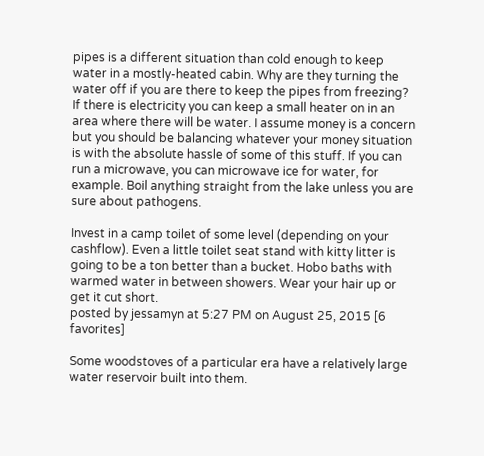pipes is a different situation than cold enough to keep water in a mostly-heated cabin. Why are they turning the water off if you are there to keep the pipes from freezing? If there is electricity you can keep a small heater on in an area where there will be water. I assume money is a concern but you should be balancing whatever your money situation is with the absolute hassle of some of this stuff. If you can run a microwave, you can microwave ice for water, for example. Boil anything straight from the lake unless you are sure about pathogens.

Invest in a camp toilet of some level (depending on your cashflow). Even a little toilet seat stand with kitty litter is going to be a ton better than a bucket. Hobo baths with warmed water in between showers. Wear your hair up or get it cut short.
posted by jessamyn at 5:27 PM on August 25, 2015 [6 favorites]

Some woodstoves of a particular era have a relatively large water reservoir built into them.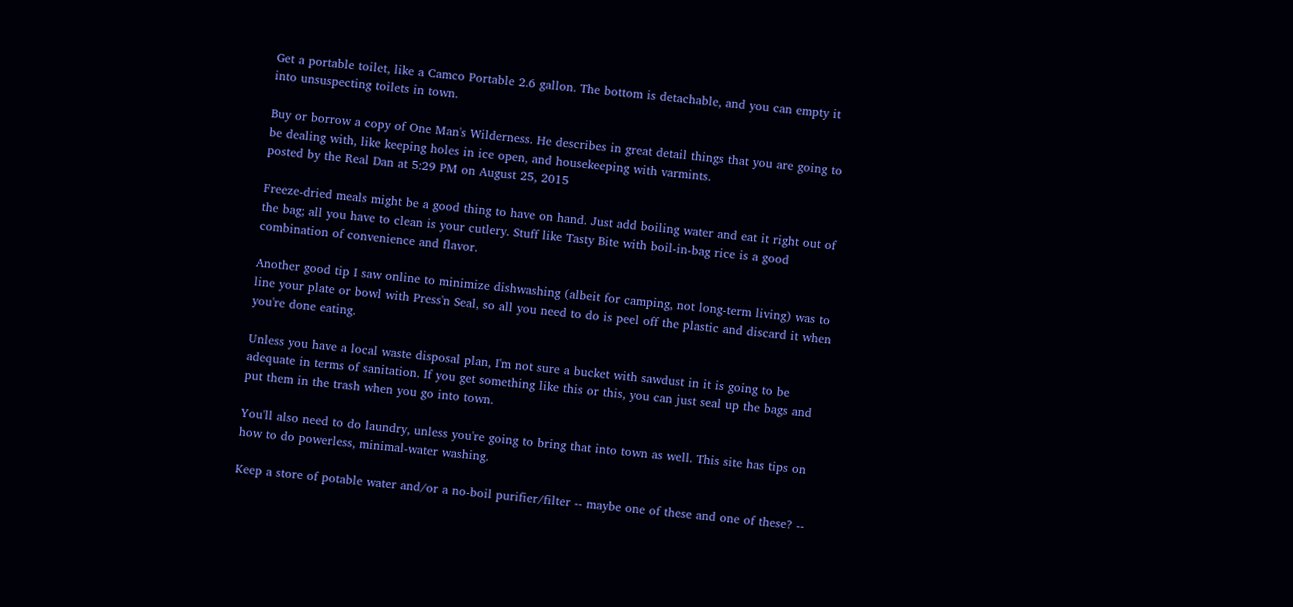Get a portable toilet, like a Camco Portable 2.6 gallon. The bottom is detachable, and you can empty it into unsuspecting toilets in town.

Buy or borrow a copy of One Man's Wilderness. He describes in great detail things that you are going to be dealing with, like keeping holes in ice open, and housekeeping with varmints.
posted by the Real Dan at 5:29 PM on August 25, 2015

Freeze-dried meals might be a good thing to have on hand. Just add boiling water and eat it right out of the bag; all you have to clean is your cutlery. Stuff like Tasty Bite with boil-in-bag rice is a good combination of convenience and flavor.

Another good tip I saw online to minimize dishwashing (albeit for camping, not long-term living) was to line your plate or bowl with Press'n Seal, so all you need to do is peel off the plastic and discard it when you're done eating.

Unless you have a local waste disposal plan, I'm not sure a bucket with sawdust in it is going to be adequate in terms of sanitation. If you get something like this or this, you can just seal up the bags and put them in the trash when you go into town.

You'll also need to do laundry, unless you're going to bring that into town as well. This site has tips on how to do powerless, minimal-water washing.

Keep a store of potable water and/or a no-boil purifier/filter -- maybe one of these and one of these? --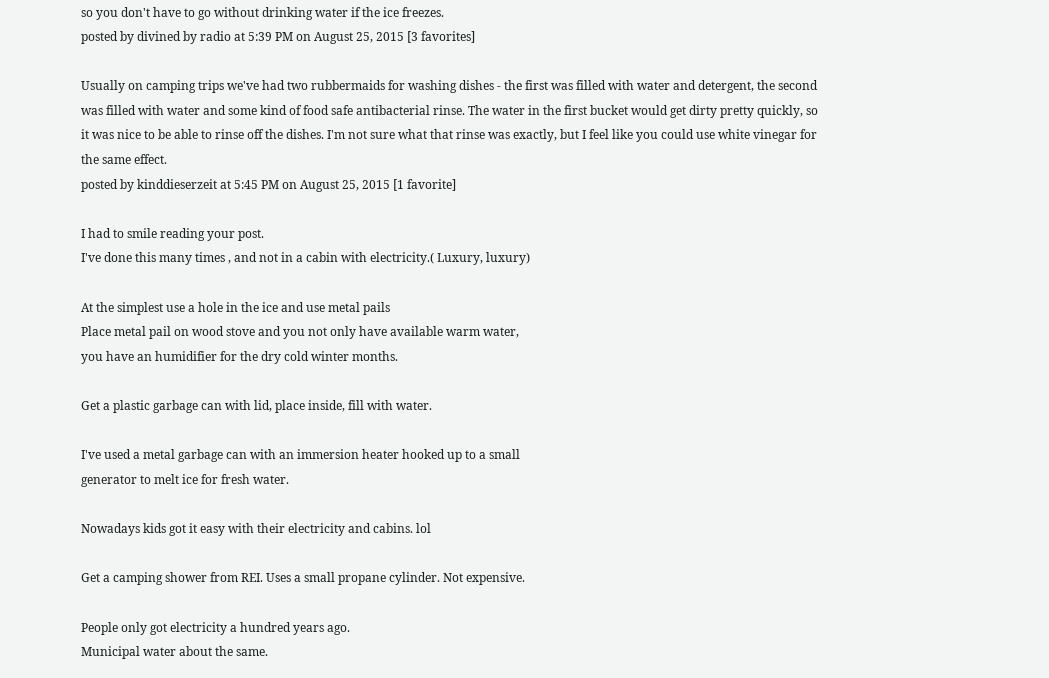so you don't have to go without drinking water if the ice freezes.
posted by divined by radio at 5:39 PM on August 25, 2015 [3 favorites]

Usually on camping trips we've had two rubbermaids for washing dishes - the first was filled with water and detergent, the second was filled with water and some kind of food safe antibacterial rinse. The water in the first bucket would get dirty pretty quickly, so it was nice to be able to rinse off the dishes. I'm not sure what that rinse was exactly, but I feel like you could use white vinegar for the same effect.
posted by kinddieserzeit at 5:45 PM on August 25, 2015 [1 favorite]

I had to smile reading your post.
I've done this many times , and not in a cabin with electricity.( Luxury, luxury)

At the simplest use a hole in the ice and use metal pails
Place metal pail on wood stove and you not only have available warm water,
you have an humidifier for the dry cold winter months.

Get a plastic garbage can with lid, place inside, fill with water.

I've used a metal garbage can with an immersion heater hooked up to a small
generator to melt ice for fresh water.

Nowadays kids got it easy with their electricity and cabins. lol

Get a camping shower from REI. Uses a small propane cylinder. Not expensive.

People only got electricity a hundred years ago.
Municipal water about the same.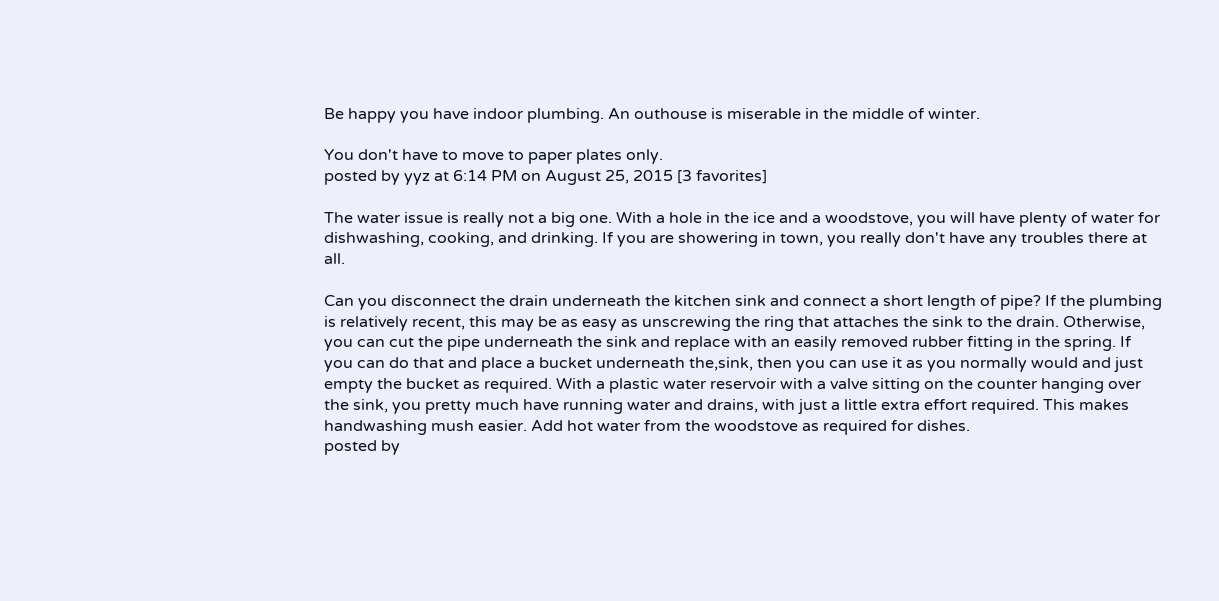Be happy you have indoor plumbing. An outhouse is miserable in the middle of winter.

You don't have to move to paper plates only.
posted by yyz at 6:14 PM on August 25, 2015 [3 favorites]

The water issue is really not a big one. With a hole in the ice and a woodstove, you will have plenty of water for dishwashing, cooking, and drinking. If you are showering in town, you really don't have any troubles there at all.

Can you disconnect the drain underneath the kitchen sink and connect a short length of pipe? If the plumbing is relatively recent, this may be as easy as unscrewing the ring that attaches the sink to the drain. Otherwise, you can cut the pipe underneath the sink and replace with an easily removed rubber fitting in the spring. If you can do that and place a bucket underneath the,sink, then you can use it as you normally would and just empty the bucket as required. With a plastic water reservoir with a valve sitting on the counter hanging over the sink, you pretty much have running water and drains, with just a little extra effort required. This makes handwashing mush easier. Add hot water from the woodstove as required for dishes.
posted by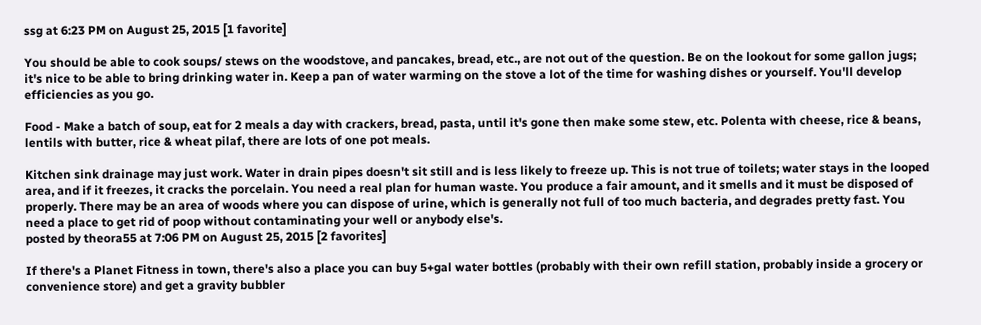ssg at 6:23 PM on August 25, 2015 [1 favorite]

You should be able to cook soups/ stews on the woodstove, and pancakes, bread, etc., are not out of the question. Be on the lookout for some gallon jugs; it's nice to be able to bring drinking water in. Keep a pan of water warming on the stove a lot of the time for washing dishes or yourself. You'll develop efficiencies as you go.

Food - Make a batch of soup, eat for 2 meals a day with crackers, bread, pasta, until it's gone then make some stew, etc. Polenta with cheese, rice & beans, lentils with butter, rice & wheat pilaf, there are lots of one pot meals.

Kitchen sink drainage may just work. Water in drain pipes doesn't sit still and is less likely to freeze up. This is not true of toilets; water stays in the looped area, and if it freezes, it cracks the porcelain. You need a real plan for human waste. You produce a fair amount, and it smells and it must be disposed of properly. There may be an area of woods where you can dispose of urine, which is generally not full of too much bacteria, and degrades pretty fast. You need a place to get rid of poop without contaminating your well or anybody else's.
posted by theora55 at 7:06 PM on August 25, 2015 [2 favorites]

If there's a Planet Fitness in town, there's also a place you can buy 5+gal water bottles (probably with their own refill station, probably inside a grocery or convenience store) and get a gravity bubbler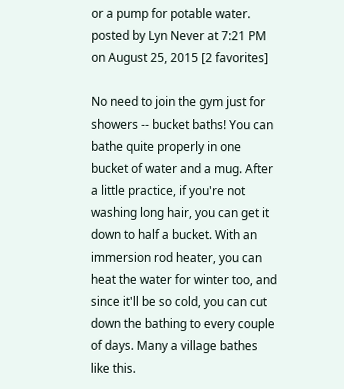or a pump for potable water.
posted by Lyn Never at 7:21 PM on August 25, 2015 [2 favorites]

No need to join the gym just for showers -- bucket baths! You can bathe quite properly in one bucket of water and a mug. After a little practice, if you're not washing long hair, you can get it down to half a bucket. With an immersion rod heater, you can heat the water for winter too, and since it'll be so cold, you can cut down the bathing to every couple of days. Many a village bathes like this.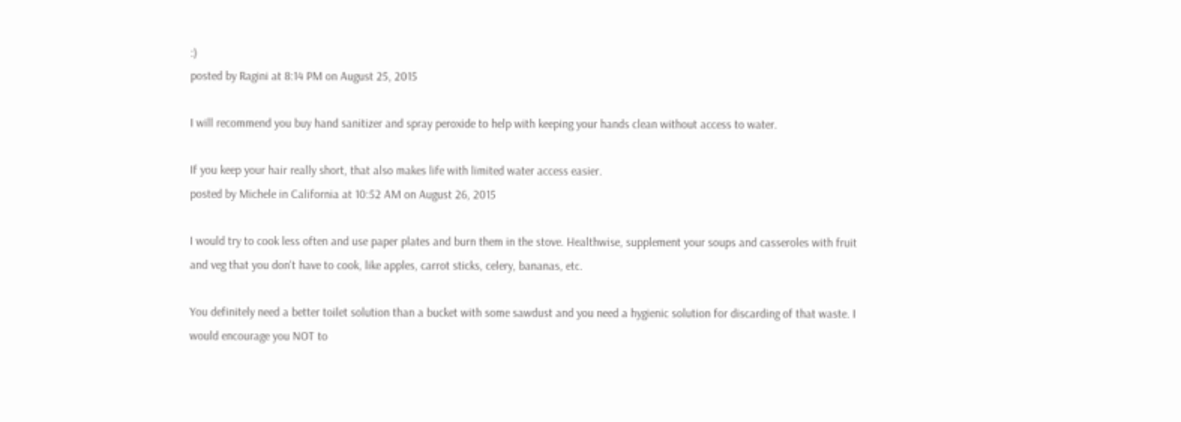:)
posted by Ragini at 8:14 PM on August 25, 2015

I will recommend you buy hand sanitizer and spray peroxide to help with keeping your hands clean without access to water.

If you keep your hair really short, that also makes life with limited water access easier.
posted by Michele in California at 10:52 AM on August 26, 2015

I would try to cook less often and use paper plates and burn them in the stove. Healthwise, supplement your soups and casseroles with fruit and veg that you don't have to cook, like apples, carrot sticks, celery, bananas, etc.

You definitely need a better toilet solution than a bucket with some sawdust and you need a hygienic solution for discarding of that waste. I would encourage you NOT to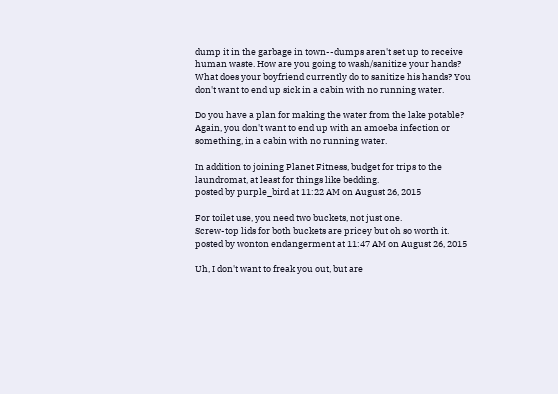dump it in the garbage in town--dumps aren't set up to receive human waste. How are you going to wash/sanitize your hands? What does your boyfriend currently do to sanitize his hands? You don't want to end up sick in a cabin with no running water.

Do you have a plan for making the water from the lake potable? Again, you don't want to end up with an amoeba infection or something, in a cabin with no running water.

In addition to joining Planet Fitness, budget for trips to the laundromat, at least for things like bedding.
posted by purple_bird at 11:22 AM on August 26, 2015

For toilet use, you need two buckets, not just one.
Screw-top lids for both buckets are pricey but oh so worth it.
posted by wonton endangerment at 11:47 AM on August 26, 2015

Uh, I don't want to freak you out, but are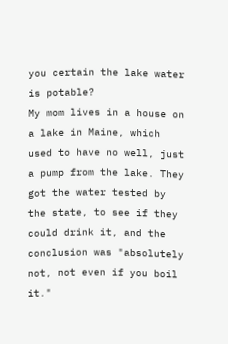you certain the lake water is potable?
My mom lives in a house on a lake in Maine, which used to have no well, just a pump from the lake. They got the water tested by the state, to see if they could drink it, and the conclusion was "absolutely not, not even if you boil it."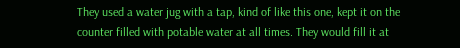They used a water jug with a tap, kind of like this one, kept it on the counter filled with potable water at all times. They would fill it at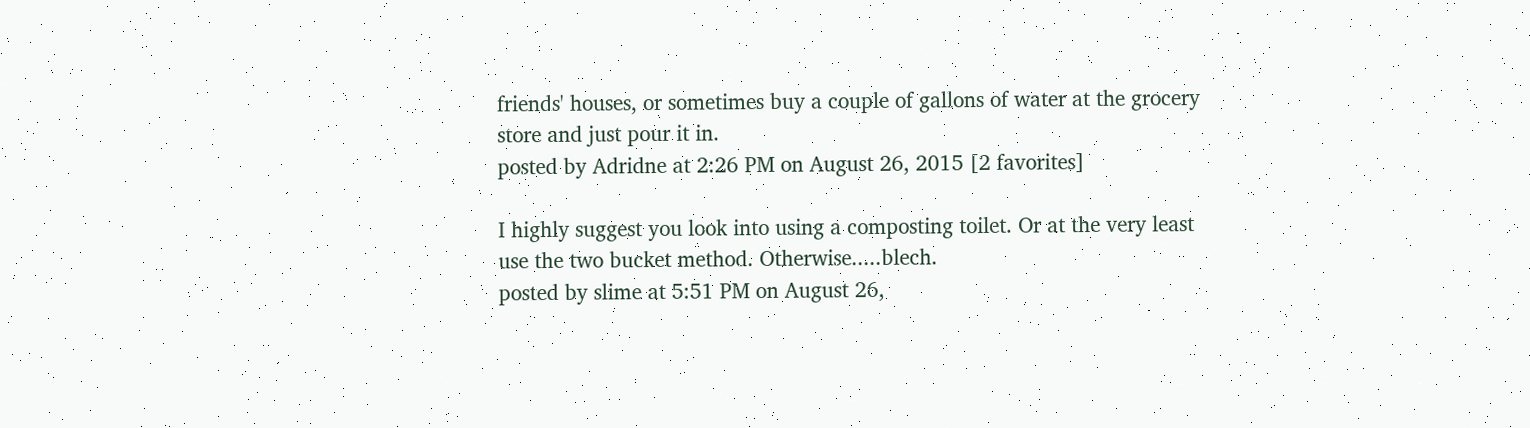friends' houses, or sometimes buy a couple of gallons of water at the grocery store and just pour it in.
posted by Adridne at 2:26 PM on August 26, 2015 [2 favorites]

I highly suggest you look into using a composting toilet. Or at the very least use the two bucket method. Otherwise.....blech.
posted by slime at 5:51 PM on August 26,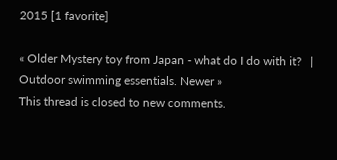2015 [1 favorite]

« Older Mystery toy from Japan - what do I do with it?   |   Outdoor swimming essentials. Newer »
This thread is closed to new comments.